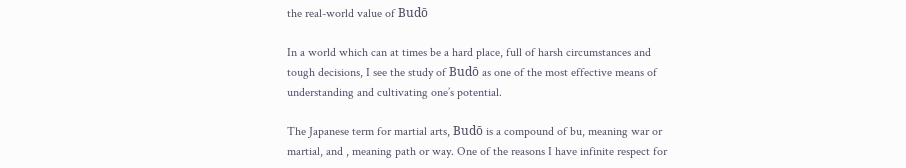the real-world value of Budō

In a world which can at times be a hard place, full of harsh circumstances and tough decisions, I see the study of Budō as one of the most effective means of understanding and cultivating one’s potential.

The Japanese term for martial arts, Budō is a compound of bu, meaning war or martial, and , meaning path or way. One of the reasons I have infinite respect for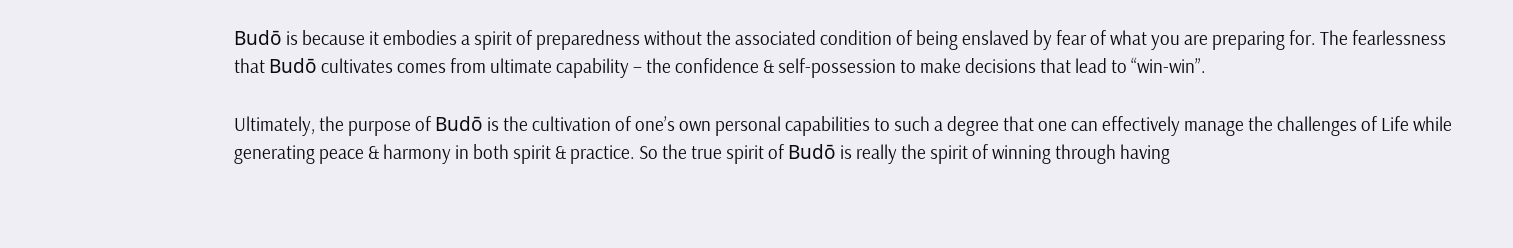Budō is because it embodies a spirit of preparedness without the associated condition of being enslaved by fear of what you are preparing for. The fearlessness that Budō cultivates comes from ultimate capability – the confidence & self-possession to make decisions that lead to “win-win”.

Ultimately, the purpose of Budō is the cultivation of one’s own personal capabilities to such a degree that one can effectively manage the challenges of Life while generating peace & harmony in both spirit & practice. So the true spirit of Budō is really the spirit of winning through having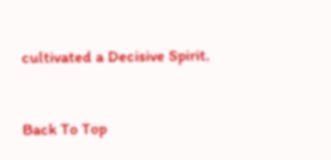cultivated a Decisive Spirit.


Back To Top